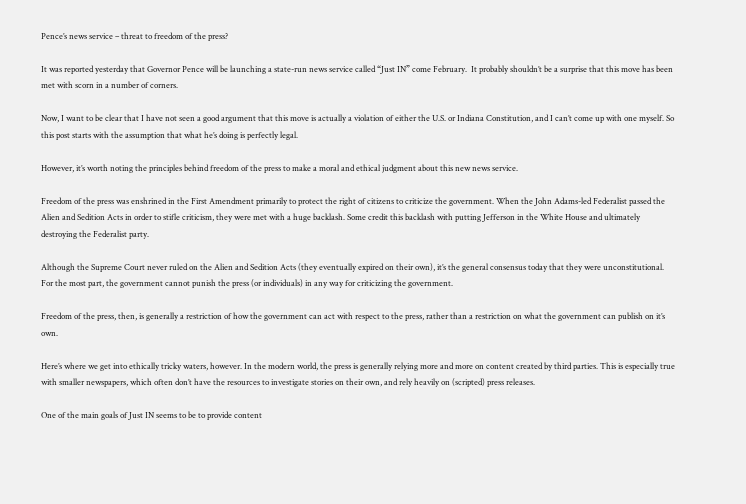Pence’s news service – threat to freedom of the press?

It was reported yesterday that Governor Pence will be launching a state-run news service called “Just IN” come February.  It probably shouldn’t be a surprise that this move has been met with scorn in a number of corners.

Now, I want to be clear that I have not seen a good argument that this move is actually a violation of either the U.S. or Indiana Constitution, and I can’t come up with one myself. So this post starts with the assumption that what he’s doing is perfectly legal.

However, it’s worth noting the principles behind freedom of the press to make a moral and ethical judgment about this new news service.

Freedom of the press was enshrined in the First Amendment primarily to protect the right of citizens to criticize the government. When the John Adams-led Federalist passed the Alien and Sedition Acts in order to stifle criticism, they were met with a huge backlash. Some credit this backlash with putting Jefferson in the White House and ultimately destroying the Federalist party.

Although the Supreme Court never ruled on the Alien and Sedition Acts (they eventually expired on their own), it’s the general consensus today that they were unconstitutional. For the most part, the government cannot punish the press (or individuals) in any way for criticizing the government.

Freedom of the press, then, is generally a restriction of how the government can act with respect to the press, rather than a restriction on what the government can publish on it’s own.

Here’s where we get into ethically tricky waters, however. In the modern world, the press is generally relying more and more on content created by third parties. This is especially true with smaller newspapers, which often don’t have the resources to investigate stories on their own, and rely heavily on (scripted) press releases.

One of the main goals of Just IN seems to be to provide content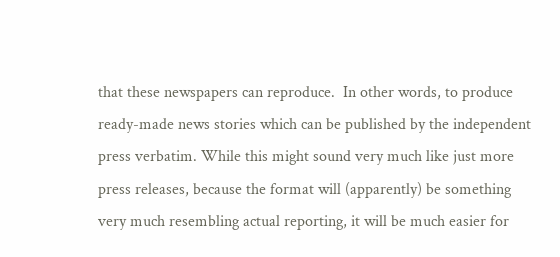that these newspapers can reproduce.  In other words, to produce ready-made news stories which can be published by the independent press verbatim. While this might sound very much like just more press releases, because the format will (apparently) be something very much resembling actual reporting, it will be much easier for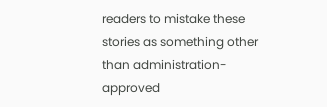readers to mistake these stories as something other than administration-approved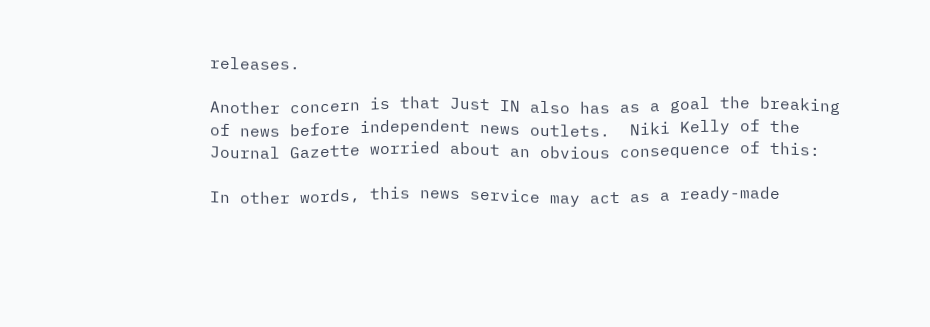releases.

Another concern is that Just IN also has as a goal the breaking of news before independent news outlets.  Niki Kelly of the Journal Gazette worried about an obvious consequence of this:

In other words, this news service may act as a ready-made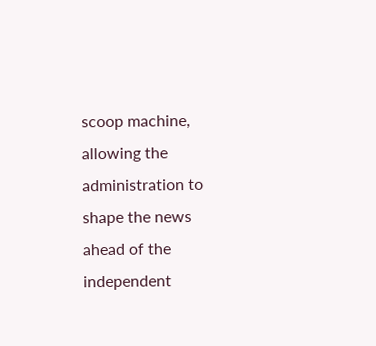scoop machine, allowing the administration to shape the news ahead of the independent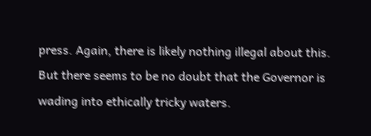press. Again, there is likely nothing illegal about this. But there seems to be no doubt that the Governor is wading into ethically tricky waters.